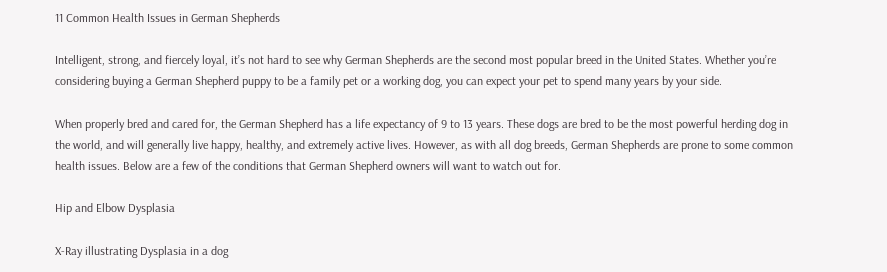11 Common Health Issues in German Shepherds

Intelligent, strong, and fiercely loyal, it’s not hard to see why German Shepherds are the second most popular breed in the United States. Whether you’re considering buying a German Shepherd puppy to be a family pet or a working dog, you can expect your pet to spend many years by your side.

When properly bred and cared for, the German Shepherd has a life expectancy of 9 to 13 years. These dogs are bred to be the most powerful herding dog in the world, and will generally live happy, healthy, and extremely active lives. However, as with all dog breeds, German Shepherds are prone to some common health issues. Below are a few of the conditions that German Shepherd owners will want to watch out for.

Hip and Elbow Dysplasia

X-Ray illustrating Dysplasia in a dog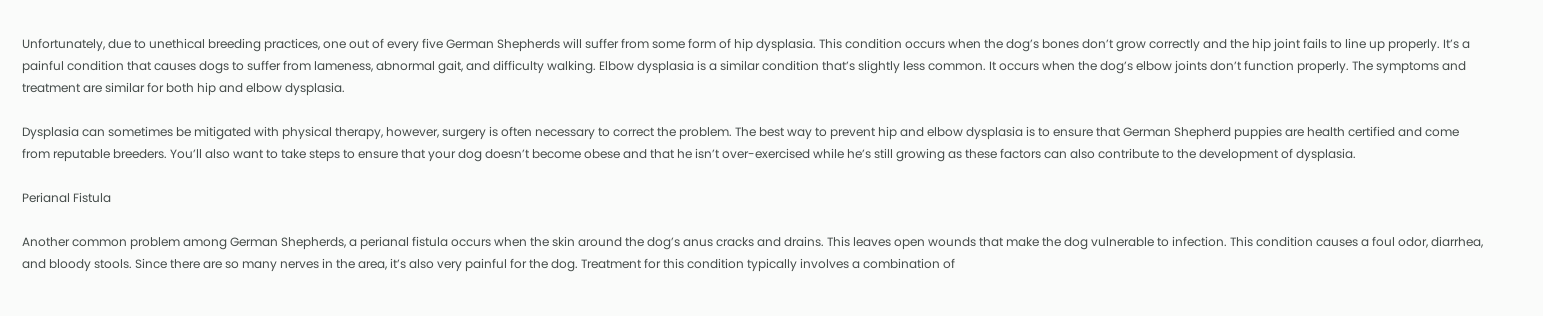Unfortunately, due to unethical breeding practices, one out of every five German Shepherds will suffer from some form of hip dysplasia. This condition occurs when the dog’s bones don’t grow correctly and the hip joint fails to line up properly. It’s a painful condition that causes dogs to suffer from lameness, abnormal gait, and difficulty walking. Elbow dysplasia is a similar condition that’s slightly less common. It occurs when the dog’s elbow joints don’t function properly. The symptoms and treatment are similar for both hip and elbow dysplasia.

Dysplasia can sometimes be mitigated with physical therapy, however, surgery is often necessary to correct the problem. The best way to prevent hip and elbow dysplasia is to ensure that German Shepherd puppies are health certified and come from reputable breeders. You’ll also want to take steps to ensure that your dog doesn’t become obese and that he isn’t over-exercised while he’s still growing as these factors can also contribute to the development of dysplasia.

Perianal Fistula

Another common problem among German Shepherds, a perianal fistula occurs when the skin around the dog’s anus cracks and drains. This leaves open wounds that make the dog vulnerable to infection. This condition causes a foul odor, diarrhea, and bloody stools. Since there are so many nerves in the area, it’s also very painful for the dog. Treatment for this condition typically involves a combination of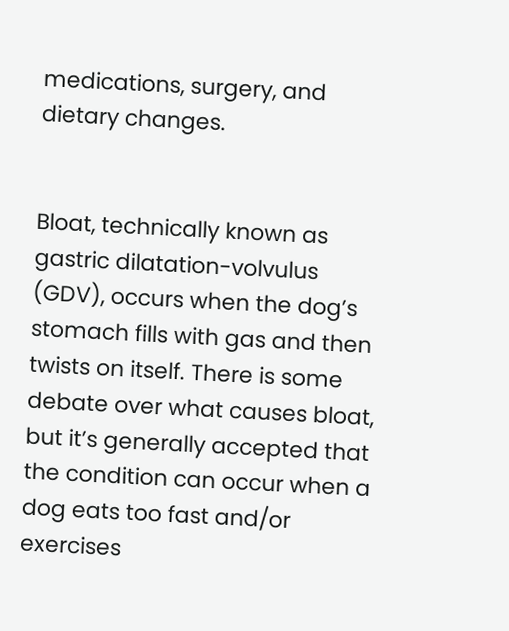medications, surgery, and dietary changes.


Bloat, technically known as gastric dilatation-volvulus (GDV), occurs when the dog’s stomach fills with gas and then twists on itself. There is some debate over what causes bloat, but it’s generally accepted that the condition can occur when a dog eats too fast and/or exercises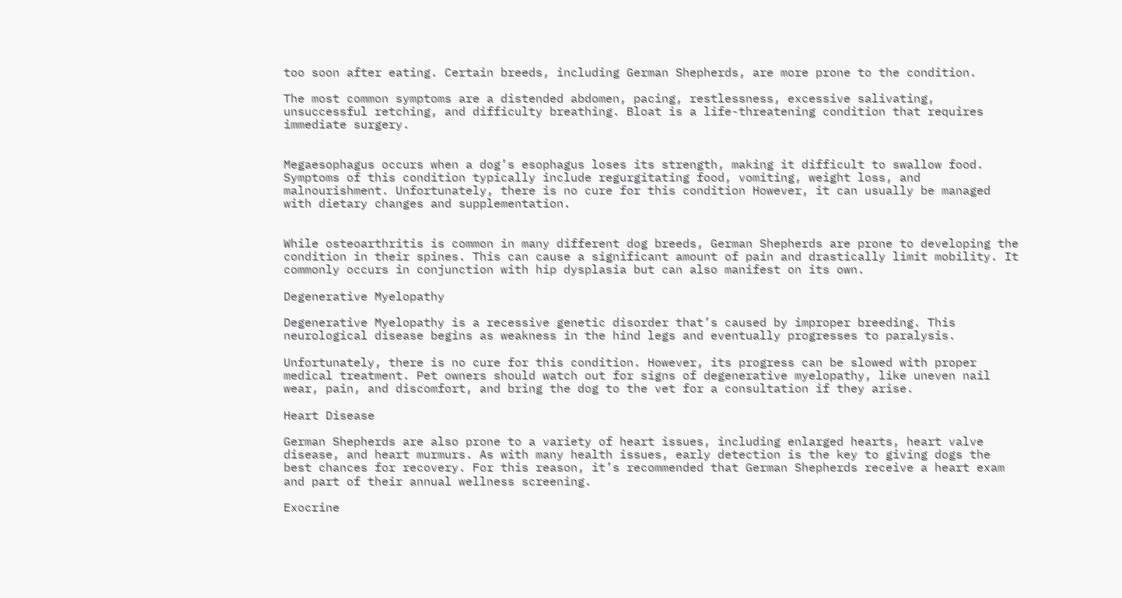too soon after eating. Certain breeds, including German Shepherds, are more prone to the condition.

The most common symptoms are a distended abdomen, pacing, restlessness, excessive salivating, unsuccessful retching, and difficulty breathing. Bloat is a life-threatening condition that requires immediate surgery.


Megaesophagus occurs when a dog’s esophagus loses its strength, making it difficult to swallow food. Symptoms of this condition typically include regurgitating food, vomiting, weight loss, and malnourishment. Unfortunately, there is no cure for this condition However, it can usually be managed with dietary changes and supplementation.


While osteoarthritis is common in many different dog breeds, German Shepherds are prone to developing the condition in their spines. This can cause a significant amount of pain and drastically limit mobility. It commonly occurs in conjunction with hip dysplasia but can also manifest on its own.

Degenerative Myelopathy

Degenerative Myelopathy is a recessive genetic disorder that’s caused by improper breeding. This neurological disease begins as weakness in the hind legs and eventually progresses to paralysis.

Unfortunately, there is no cure for this condition. However, its progress can be slowed with proper medical treatment. Pet owners should watch out for signs of degenerative myelopathy, like uneven nail wear, pain, and discomfort, and bring the dog to the vet for a consultation if they arise.

Heart Disease

German Shepherds are also prone to a variety of heart issues, including enlarged hearts, heart valve disease, and heart murmurs. As with many health issues, early detection is the key to giving dogs the best chances for recovery. For this reason, it’s recommended that German Shepherds receive a heart exam and part of their annual wellness screening.

Exocrine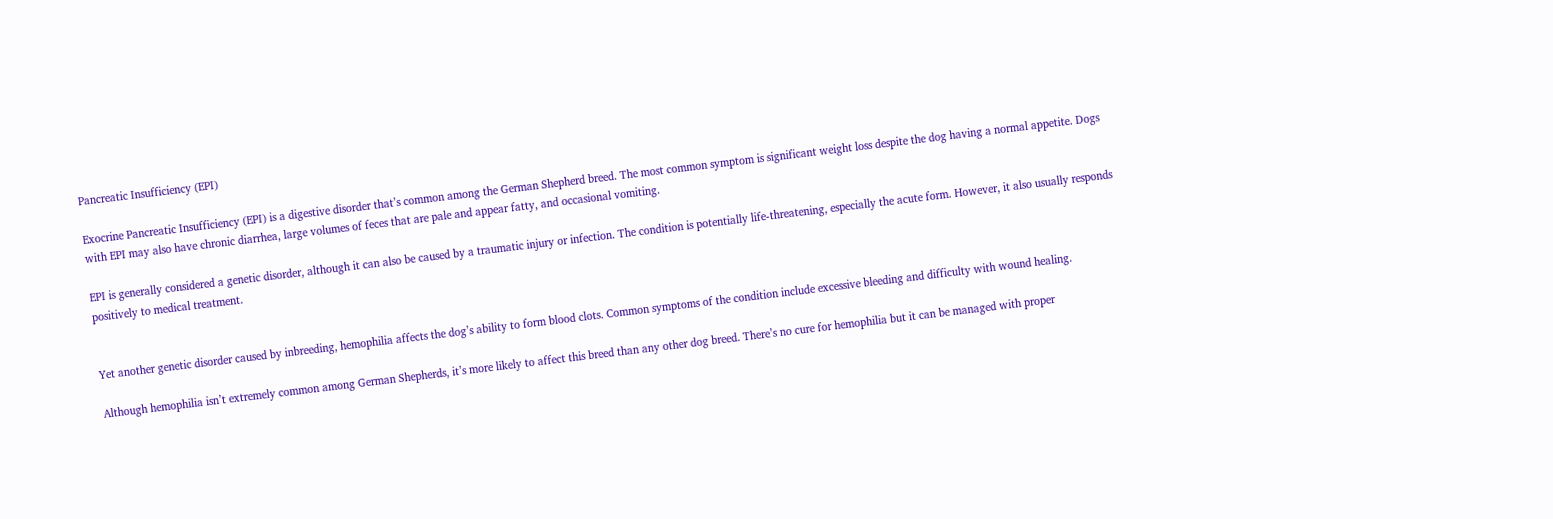Pancreatic Insufficiency (EPI)

Exocrine Pancreatic Insufficiency (EPI) is a digestive disorder that’s common among the German Shepherd breed. The most common symptom is significant weight loss despite the dog having a normal appetite. Dogs with EPI may also have chronic diarrhea, large volumes of feces that are pale and appear fatty, and occasional vomiting.

EPI is generally considered a genetic disorder, although it can also be caused by a traumatic injury or infection. The condition is potentially life-threatening, especially the acute form. However, it also usually responds positively to medical treatment.


Yet another genetic disorder caused by inbreeding, hemophilia affects the dog’s ability to form blood clots. Common symptoms of the condition include excessive bleeding and difficulty with wound healing.

Although hemophilia isn’t extremely common among German Shepherds, it’s more likely to affect this breed than any other dog breed. There’s no cure for hemophilia but it can be managed with proper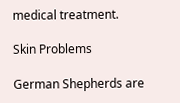medical treatment.

Skin Problems

German Shepherds are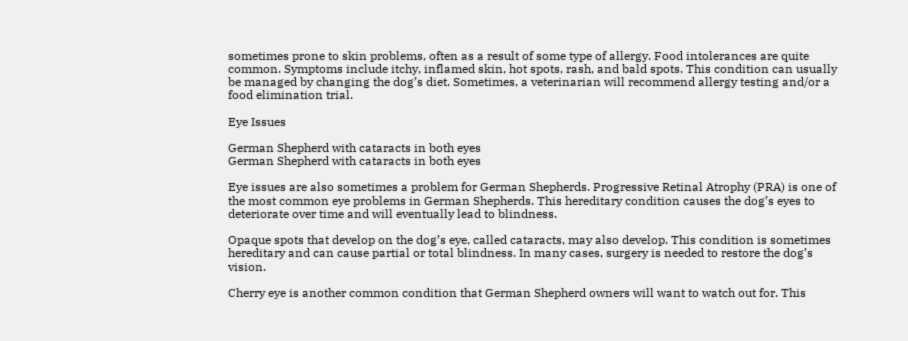sometimes prone to skin problems, often as a result of some type of allergy. Food intolerances are quite common. Symptoms include itchy, inflamed skin, hot spots, rash, and bald spots. This condition can usually be managed by changing the dog’s diet. Sometimes, a veterinarian will recommend allergy testing and/or a food elimination trial.

Eye Issues

German Shepherd with cataracts in both eyes
German Shepherd with cataracts in both eyes

Eye issues are also sometimes a problem for German Shepherds. Progressive Retinal Atrophy (PRA) is one of the most common eye problems in German Shepherds. This hereditary condition causes the dog’s eyes to deteriorate over time and will eventually lead to blindness.

Opaque spots that develop on the dog’s eye, called cataracts, may also develop. This condition is sometimes hereditary and can cause partial or total blindness. In many cases, surgery is needed to restore the dog’s vision.

Cherry eye is another common condition that German Shepherd owners will want to watch out for. This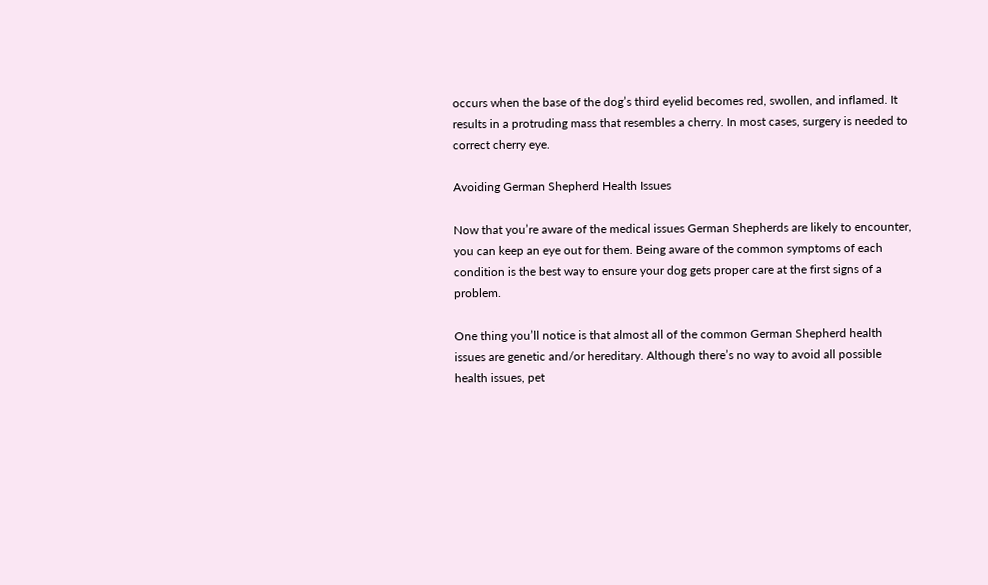occurs when the base of the dog’s third eyelid becomes red, swollen, and inflamed. It results in a protruding mass that resembles a cherry. In most cases, surgery is needed to correct cherry eye.

Avoiding German Shepherd Health Issues

Now that you’re aware of the medical issues German Shepherds are likely to encounter, you can keep an eye out for them. Being aware of the common symptoms of each condition is the best way to ensure your dog gets proper care at the first signs of a problem.

One thing you’ll notice is that almost all of the common German Shepherd health issues are genetic and/or hereditary. Although there’s no way to avoid all possible health issues, pet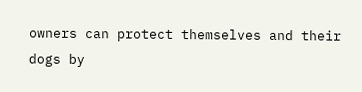owners can protect themselves and their dogs by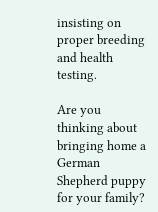insisting on proper breeding and health testing.

Are you thinking about bringing home a German Shepherd puppy for your family?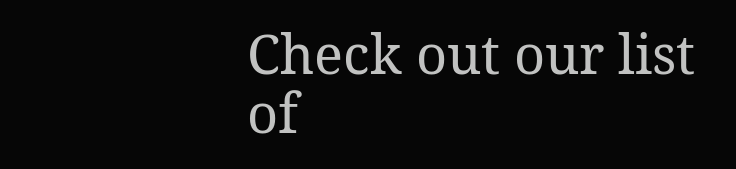Check out our list of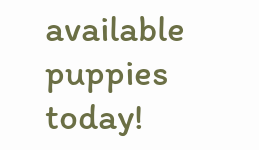available puppies today!